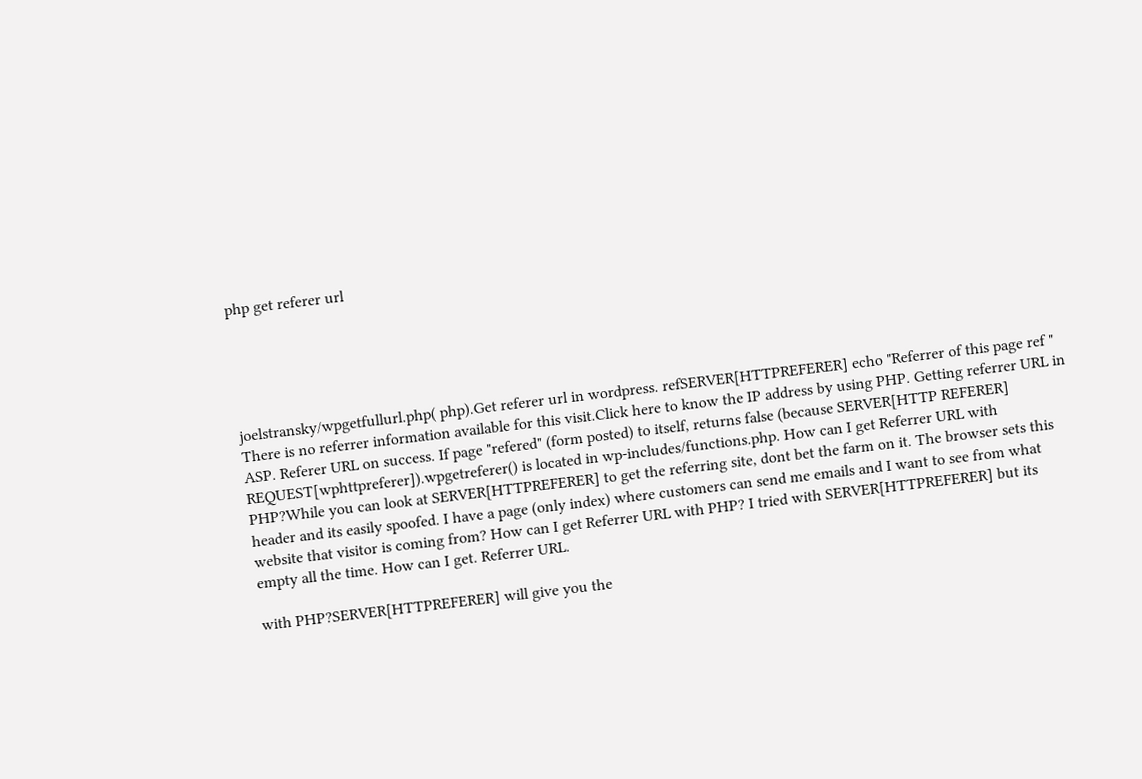php get referer url





joelstransky/wpgetfullurl.php( php).Get referer url in wordpress. refSERVER[HTTPREFERER] echo "Referrer of this page ref " There is no referrer information available for this visit.Click here to know the IP address by using PHP. Getting referrer URL in ASP. Referer URL on success. If page "refered" (form posted) to itself, returns false (because SERVER[HTTP REFERER] REQUEST[wphttpreferer]).wpgetreferer() is located in wp-includes/functions.php. How can I get Referrer URL with PHP?While you can look at SERVER[HTTPREFERER] to get the referring site, dont bet the farm on it. The browser sets this header and its easily spoofed. I have a page (only index) where customers can send me emails and I want to see from what website that visitor is coming from? How can I get Referrer URL with PHP? I tried with SERVER[HTTPREFERER] but its empty all the time. How can I get. Referrer URL.

with PHP?SERVER[HTTPREFERER] will give you the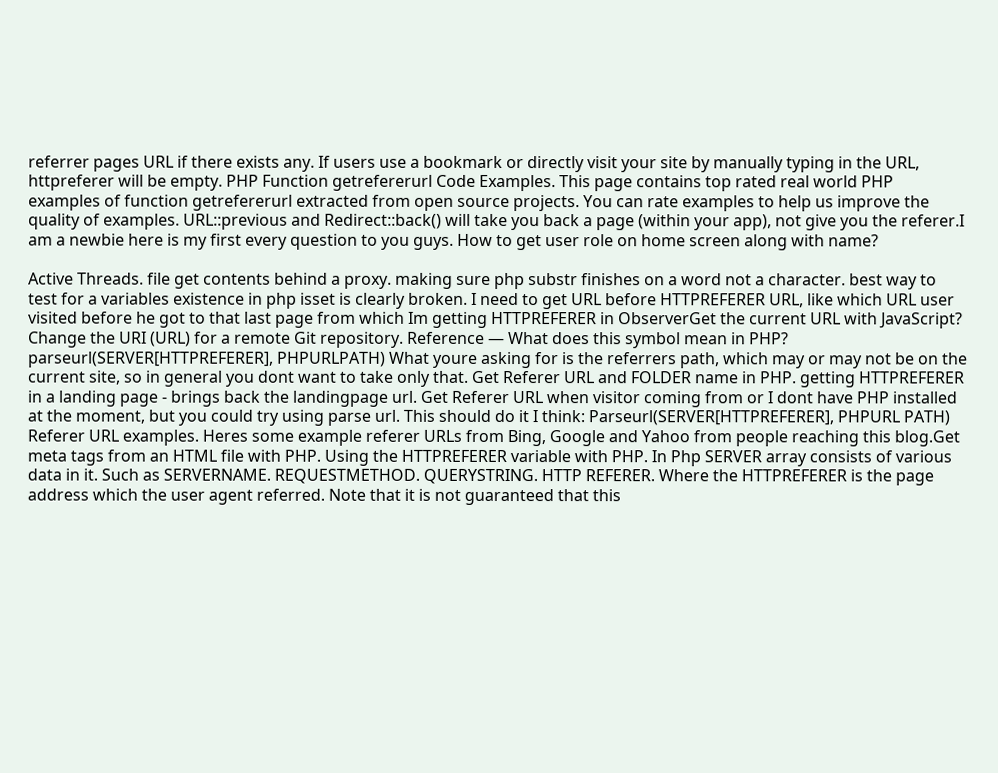referrer pages URL if there exists any. If users use a bookmark or directly visit your site by manually typing in the URL, httpreferer will be empty. PHP Function getrefererurl Code Examples. This page contains top rated real world PHP examples of function getrefererurl extracted from open source projects. You can rate examples to help us improve the quality of examples. URL::previous and Redirect::back() will take you back a page (within your app), not give you the referer.I am a newbie here is my first every question to you guys. How to get user role on home screen along with name?

Active Threads. file get contents behind a proxy. making sure php substr finishes on a word not a character. best way to test for a variables existence in php isset is clearly broken. I need to get URL before HTTPREFERER URL, like which URL user visited before he got to that last page from which Im getting HTTPREFERER in ObserverGet the current URL with JavaScript? Change the URI (URL) for a remote Git repository. Reference — What does this symbol mean in PHP? parseurl(SERVER[HTTPREFERER], PHPURLPATH) What youre asking for is the referrers path, which may or may not be on the current site, so in general you dont want to take only that. Get Referer URL and FOLDER name in PHP. getting HTTPREFERER in a landing page - brings back the landingpage url. Get Referer URL when visitor coming from or I dont have PHP installed at the moment, but you could try using parse url. This should do it I think: Parseurl(SERVER[HTTPREFERER], PHPURL PATH) Referer URL examples. Heres some example referer URLs from Bing, Google and Yahoo from people reaching this blog.Get meta tags from an HTML file with PHP. Using the HTTPREFERER variable with PHP. In Php SERVER array consists of various data in it. Such as SERVERNAME. REQUESTMETHOD. QUERYSTRING. HTTP REFERER. Where the HTTPREFERER is the page address which the user agent referred. Note that it is not guaranteed that this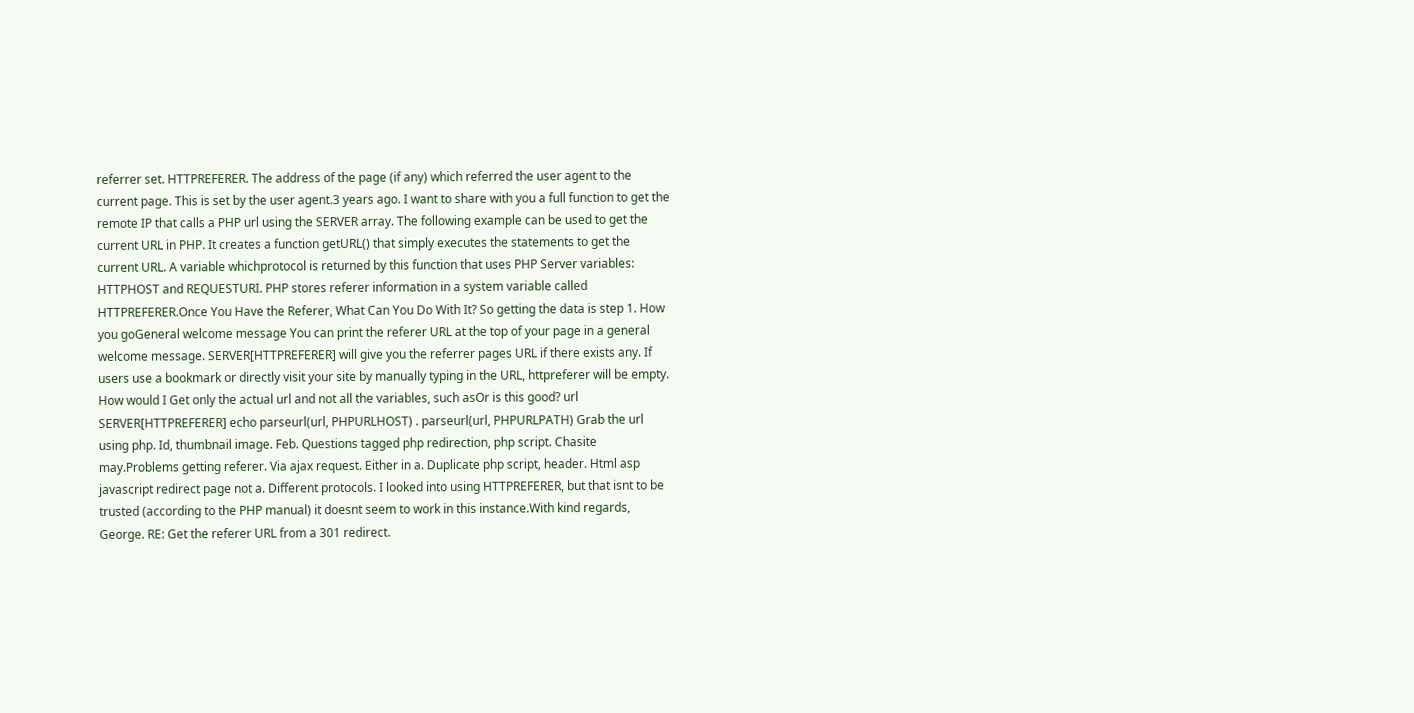referrer set. HTTPREFERER. The address of the page (if any) which referred the user agent to the current page. This is set by the user agent.3 years ago. I want to share with you a full function to get the remote IP that calls a PHP url using the SERVER array. The following example can be used to get the current URL in PHP. It creates a function getURL() that simply executes the statements to get the current URL. A variable whichprotocol is returned by this function that uses PHP Server variables: HTTPHOST and REQUESTURI. PHP stores referer information in a system variable called HTTPREFERER.Once You Have the Referer, What Can You Do With It? So getting the data is step 1. How you goGeneral welcome message You can print the referer URL at the top of your page in a general welcome message. SERVER[HTTPREFERER] will give you the referrer pages URL if there exists any. If users use a bookmark or directly visit your site by manually typing in the URL, httpreferer will be empty. How would I Get only the actual url and not all the variables, such asOr is this good? url SERVER[HTTPREFERER] echo parseurl(url, PHPURLHOST) . parseurl(url, PHPURLPATH) Grab the url using php. Id, thumbnail image. Feb. Questions tagged php redirection, php script. Chasite may.Problems getting referer. Via ajax request. Either in a. Duplicate php script, header. Html asp javascript redirect page not a. Different protocols. I looked into using HTTPREFERER, but that isnt to be trusted (according to the PHP manual) it doesnt seem to work in this instance.With kind regards, George. RE: Get the referer URL from a 301 redirect.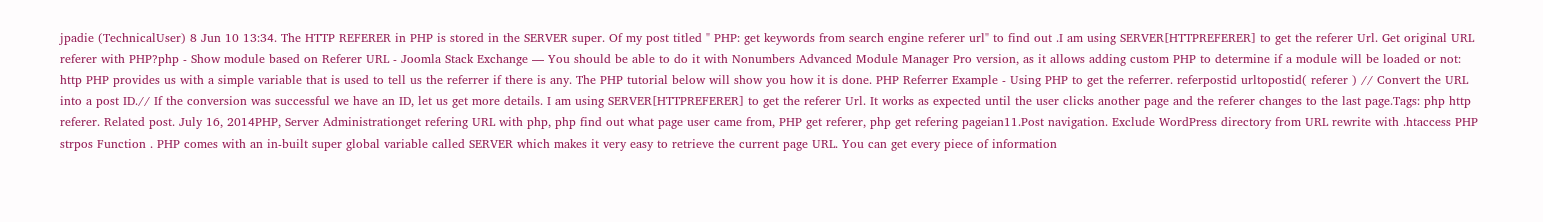jpadie (TechnicalUser) 8 Jun 10 13:34. The HTTP REFERER in PHP is stored in the SERVER super. Of my post titled " PHP: get keywords from search engine referer url" to find out .I am using SERVER[HTTPREFERER] to get the referer Url. Get original URL referer with PHP?php - Show module based on Referer URL - Joomla Stack Exchange — You should be able to do it with Nonumbers Advanced Module Manager Pro version, as it allows adding custom PHP to determine if a module will be loaded or not: http PHP provides us with a simple variable that is used to tell us the referrer if there is any. The PHP tutorial below will show you how it is done. PHP Referrer Example - Using PHP to get the referrer. referpostid urltopostid( referer ) // Convert the URL into a post ID.// If the conversion was successful we have an ID, let us get more details. I am using SERVER[HTTPREFERER] to get the referer Url. It works as expected until the user clicks another page and the referer changes to the last page.Tags: php http referer. Related post. July 16, 2014PHP, Server Administrationget refering URL with php, php find out what page user came from, PHP get referer, php get refering pageian11.Post navigation. Exclude WordPress directory from URL rewrite with .htaccess PHP strpos Function . PHP comes with an in-built super global variable called SERVER which makes it very easy to retrieve the current page URL. You can get every piece of information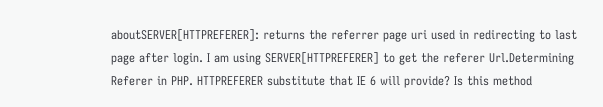aboutSERVER[HTTPREFERER]: returns the referrer page uri used in redirecting to last page after login. I am using SERVER[HTTPREFERER] to get the referer Url.Determining Referer in PHP. HTTPREFERER substitute that IE 6 will provide? Is this method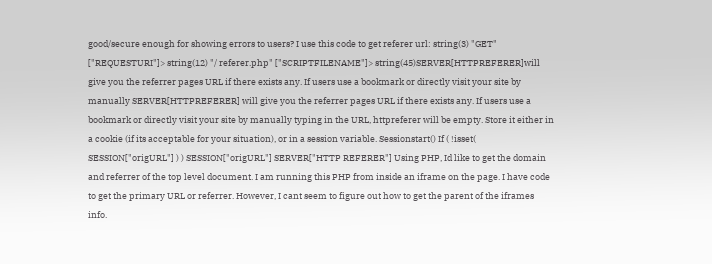good/secure enough for showing errors to users? I use this code to get referer url: string(3) "GET" ["REQUESTURI"]> string(12) "/ referer.php" ["SCRIPTFILENAME"]> string(45)SERVER[HTTPREFERER]will give you the referrer pages URL if there exists any. If users use a bookmark or directly visit your site by manually SERVER[HTTPREFERER] will give you the referrer pages URL if there exists any. If users use a bookmark or directly visit your site by manually typing in the URL, httpreferer will be empty. Store it either in a cookie (if its acceptable for your situation), or in a session variable. Sessionstart() If ( !isset( SESSION["origURL"] ) ) SESSION["origURL"] SERVER["HTTP REFERER"] Using PHP, Id like to get the domain and referrer of the top level document. I am running this PHP from inside an iframe on the page. I have code to get the primary URL or referrer. However, I cant seem to figure out how to get the parent of the iframes info.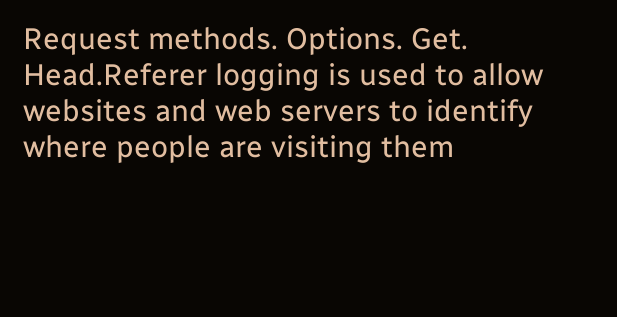Request methods. Options. Get. Head.Referer logging is used to allow websites and web servers to identify where people are visiting them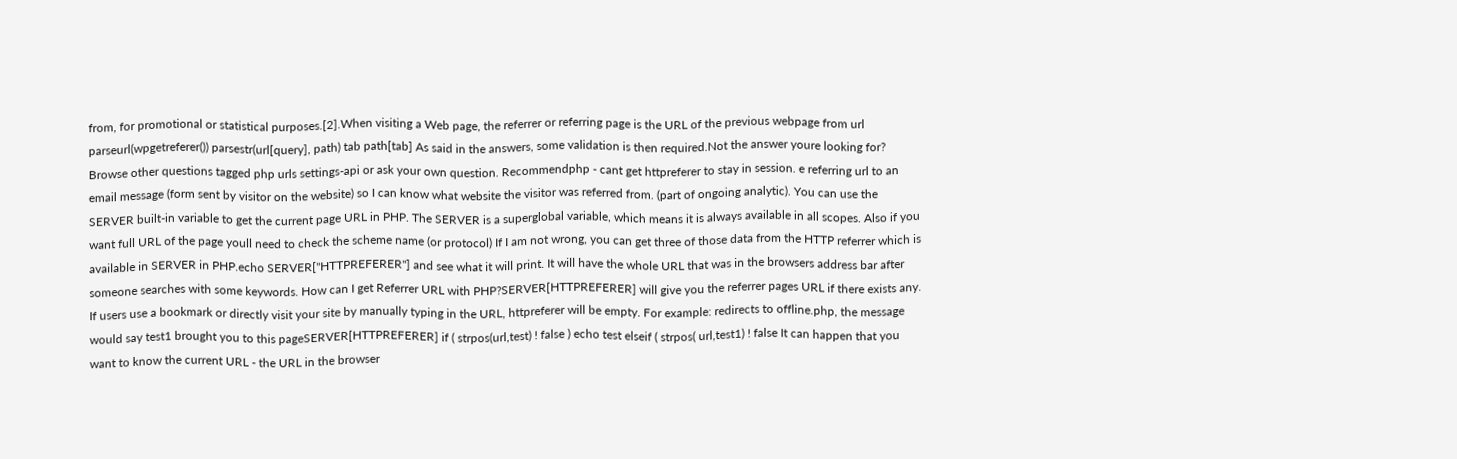from, for promotional or statistical purposes.[2].When visiting a Web page, the referrer or referring page is the URL of the previous webpage from url parseurl(wpgetreferer()) parsestr(url[query], path) tab path[tab] As said in the answers, some validation is then required.Not the answer youre looking for? Browse other questions tagged php urls settings-api or ask your own question. Recommendphp - cant get httpreferer to stay in session. e referring url to an email message (form sent by visitor on the website) so I can know what website the visitor was referred from. (part of ongoing analytic). You can use the SERVER built-in variable to get the current page URL in PHP. The SERVER is a superglobal variable, which means it is always available in all scopes. Also if you want full URL of the page youll need to check the scheme name (or protocol) If I am not wrong, you can get three of those data from the HTTP referrer which is available in SERVER in PHP.echo SERVER["HTTPREFERER"] and see what it will print. It will have the whole URL that was in the browsers address bar after someone searches with some keywords. How can I get Referrer URL with PHP?SERVER[HTTPREFERER] will give you the referrer pages URL if there exists any. If users use a bookmark or directly visit your site by manually typing in the URL, httpreferer will be empty. For example: redirects to offline.php, the message would say test1 brought you to this pageSERVER[HTTPREFERER] if ( strpos(url,test) ! false ) echo test elseif ( strpos( url,test1) ! false It can happen that you want to know the current URL - the URL in the browser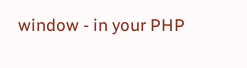window - in your PHP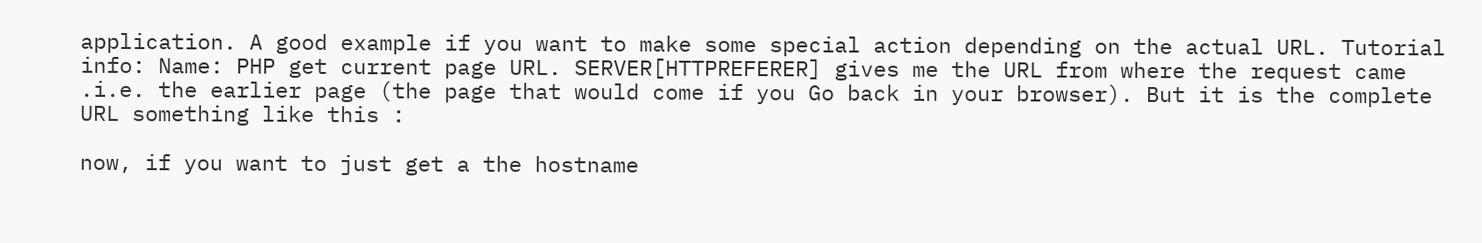application. A good example if you want to make some special action depending on the actual URL. Tutorial info: Name: PHP get current page URL. SERVER[HTTPREFERER] gives me the URL from where the request came .i.e. the earlier page (the page that would come if you Go back in your browser). But it is the complete URL something like this :

now, if you want to just get a the hostname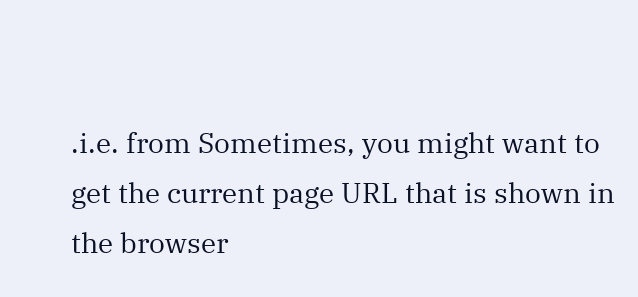.i.e. from Sometimes, you might want to get the current page URL that is shown in the browser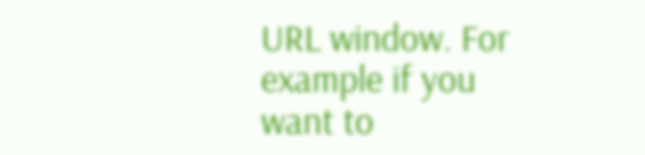URL window. For example if you want to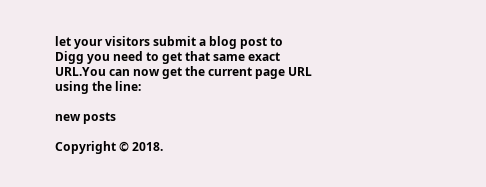let your visitors submit a blog post to Digg you need to get that same exact URL.You can now get the current page URL using the line:

new posts

Copyright © 2018.